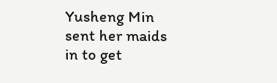Yusheng Min sent her maids in to get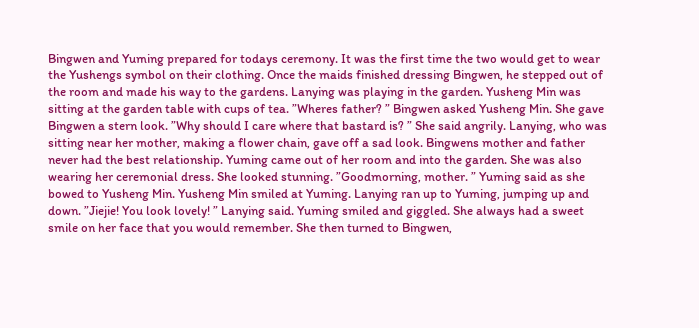Bingwen and Yuming prepared for todays ceremony. It was the first time the two would get to wear the Yushengs symbol on their clothing. Once the maids finished dressing Bingwen, he stepped out of the room and made his way to the gardens. Lanying was playing in the garden. Yusheng Min was sitting at the garden table with cups of tea. ”Wheres father? ” Bingwen asked Yusheng Min. She gave Bingwen a stern look. ”Why should I care where that bastard is? ” She said angrily. Lanying, who was sitting near her mother, making a flower chain, gave off a sad look. Bingwens mother and father never had the best relationship. Yuming came out of her room and into the garden. She was also wearing her ceremonial dress. She looked stunning. ”Goodmorning, mother. ” Yuming said as she bowed to Yusheng Min. Yusheng Min smiled at Yuming. Lanying ran up to Yuming, jumping up and down. ”Jiejie! You look lovely! ” Lanying said. Yuming smiled and giggled. She always had a sweet smile on her face that you would remember. She then turned to Bingwen,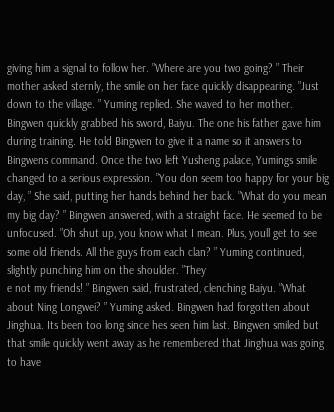giving him a signal to follow her. ”Where are you two going? ” Their mother asked sternly, the smile on her face quickly disappearing. ”Just down to the village. ” Yuming replied. She waved to her mother. Bingwen quickly grabbed his sword, Baiyu. The one his father gave him during training. He told Bingwen to give it a name so it answers to Bingwens command. Once the two left Yusheng palace, Yumings smile changed to a serious expression. ”You don seem too happy for your big day, ” She said, putting her hands behind her back. ”What do you mean my big day? ” Bingwen answered, with a straight face. He seemed to be unfocused. ”Oh shut up, you know what I mean. Plus, youll get to see some old friends. All the guys from each clan? ” Yuming continued, slightly punching him on the shoulder. ”They
e not my friends! ” Bingwen said, frustrated, clenching Baiyu. ”What about Ning Longwei? ” Yuming asked. Bingwen had forgotten about Jinghua. Its been too long since hes seen him last. Bingwen smiled but that smile quickly went away as he remembered that Jinghua was going to have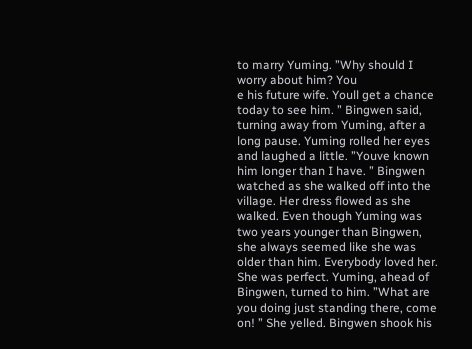to marry Yuming. ”Why should I worry about him? You
e his future wife. Youll get a chance today to see him. ” Bingwen said, turning away from Yuming, after a long pause. Yuming rolled her eyes and laughed a little. ”Youve known him longer than I have. ” Bingwen watched as she walked off into the village. Her dress flowed as she walked. Even though Yuming was two years younger than Bingwen, she always seemed like she was older than him. Everybody loved her. She was perfect. Yuming, ahead of Bingwen, turned to him. ”What are you doing just standing there, come on! ” She yelled. Bingwen shook his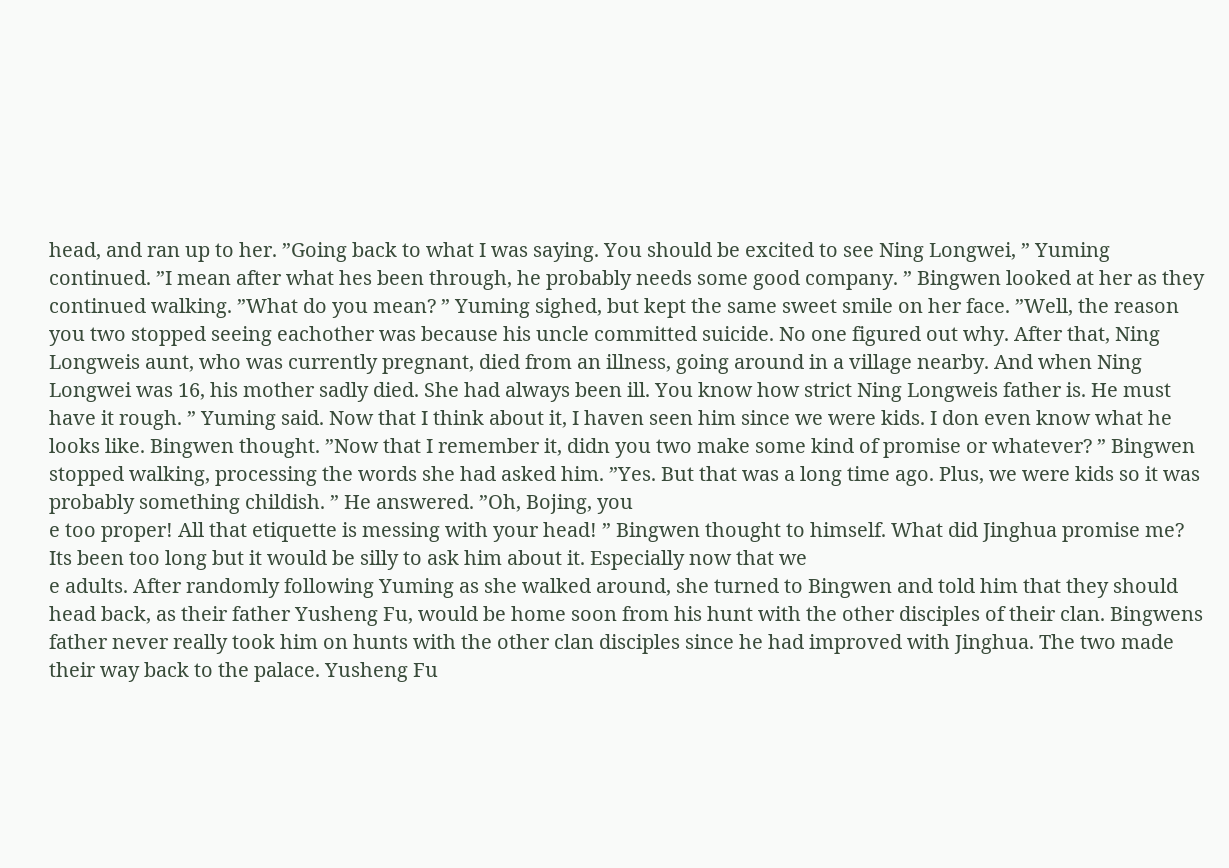head, and ran up to her. ”Going back to what I was saying. You should be excited to see Ning Longwei, ” Yuming continued. ”I mean after what hes been through, he probably needs some good company. ” Bingwen looked at her as they continued walking. ”What do you mean? ” Yuming sighed, but kept the same sweet smile on her face. ”Well, the reason you two stopped seeing eachother was because his uncle committed suicide. No one figured out why. After that, Ning Longweis aunt, who was currently pregnant, died from an illness, going around in a village nearby. And when Ning Longwei was 16, his mother sadly died. She had always been ill. You know how strict Ning Longweis father is. He must have it rough. ” Yuming said. Now that I think about it, I haven seen him since we were kids. I don even know what he looks like. Bingwen thought. ”Now that I remember it, didn you two make some kind of promise or whatever? ” Bingwen stopped walking, processing the words she had asked him. ”Yes. But that was a long time ago. Plus, we were kids so it was probably something childish. ” He answered. ”Oh, Bojing, you
e too proper! All that etiquette is messing with your head! ” Bingwen thought to himself. What did Jinghua promise me? Its been too long but it would be silly to ask him about it. Especially now that we
e adults. After randomly following Yuming as she walked around, she turned to Bingwen and told him that they should head back, as their father Yusheng Fu, would be home soon from his hunt with the other disciples of their clan. Bingwens father never really took him on hunts with the other clan disciples since he had improved with Jinghua. The two made their way back to the palace. Yusheng Fu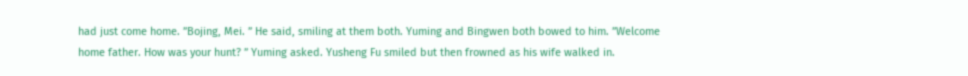had just come home. ”Bojing, Mei. ” He said, smiling at them both. Yuming and Bingwen both bowed to him. ”Welcome home father. How was your hunt? ” Yuming asked. Yusheng Fu smiled but then frowned as his wife walked in.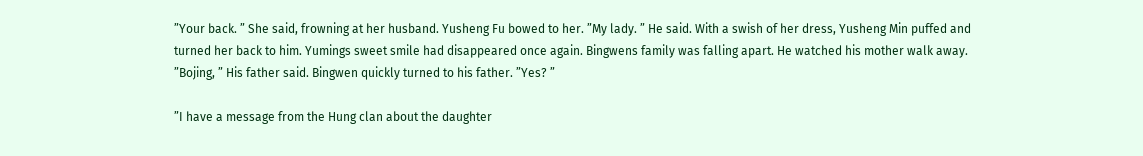”Your back. ” She said, frowning at her husband. Yusheng Fu bowed to her. ”My lady. ” He said. With a swish of her dress, Yusheng Min puffed and turned her back to him. Yumings sweet smile had disappeared once again. Bingwens family was falling apart. He watched his mother walk away. ”Bojing, ” His father said. Bingwen quickly turned to his father. ”Yes? ”

”I have a message from the Hung clan about the daughter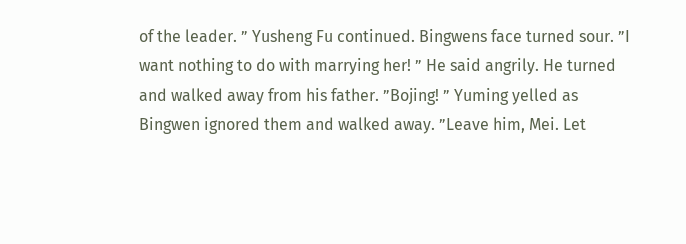of the leader. ” Yusheng Fu continued. Bingwens face turned sour. ”I want nothing to do with marrying her! ” He said angrily. He turned and walked away from his father. ”Bojing! ” Yuming yelled as Bingwen ignored them and walked away. ”Leave him, Mei. Let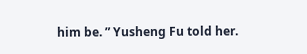him be. ” Yusheng Fu told her.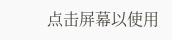点击屏幕以使用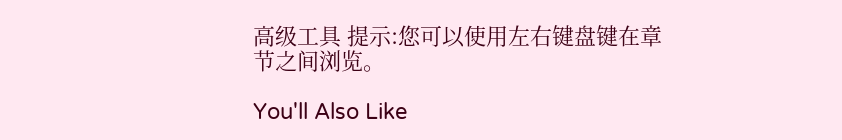高级工具 提示:您可以使用左右键盘键在章节之间浏览。

You'll Also Like